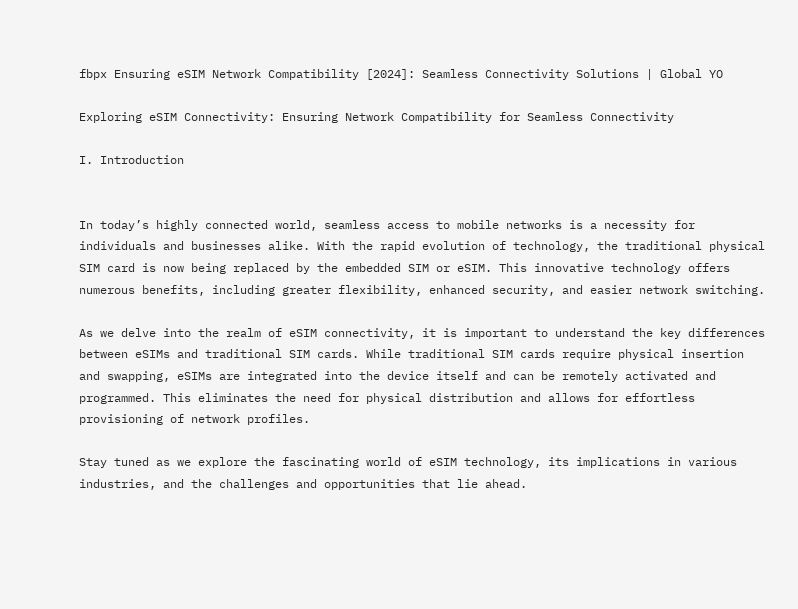fbpx Ensuring eSIM Network Compatibility [2024]: Seamless Connectivity Solutions | Global YO

Exploring eSIM Connectivity: Ensuring Network Compatibility for Seamless Connectivity

I. Introduction


In today’s highly connected world, seamless access to mobile networks is a necessity for individuals and businesses alike. With the rapid evolution of technology, the traditional physical SIM card is now being replaced by the embedded SIM or eSIM. This innovative technology offers numerous benefits, including greater flexibility, enhanced security, and easier network switching.

As we delve into the realm of eSIM connectivity, it is important to understand the key differences between eSIMs and traditional SIM cards. While traditional SIM cards require physical insertion and swapping, eSIMs are integrated into the device itself and can be remotely activated and programmed. This eliminates the need for physical distribution and allows for effortless provisioning of network profiles.

Stay tuned as we explore the fascinating world of eSIM technology, its implications in various industries, and the challenges and opportunities that lie ahead.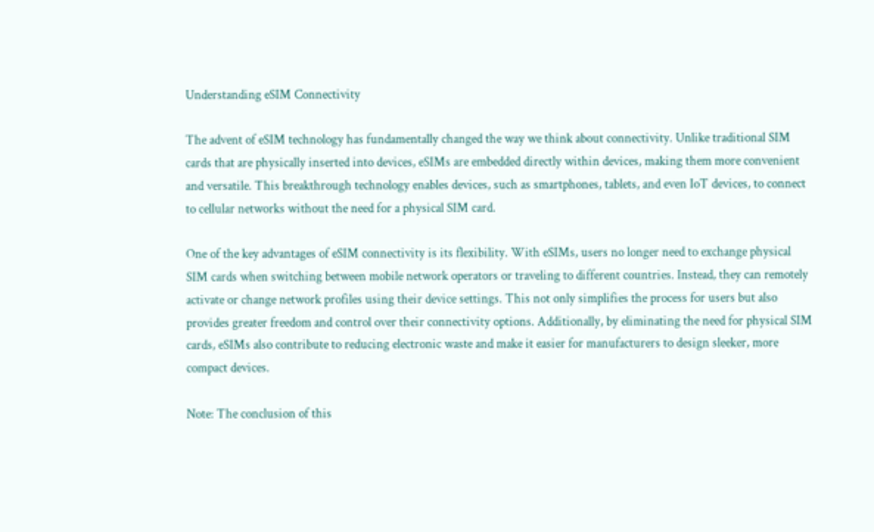Understanding eSIM Connectivity

The advent of eSIM technology has fundamentally changed the way we think about connectivity. Unlike traditional SIM cards that are physically inserted into devices, eSIMs are embedded directly within devices, making them more convenient and versatile. This breakthrough technology enables devices, such as smartphones, tablets, and even IoT devices, to connect to cellular networks without the need for a physical SIM card.

One of the key advantages of eSIM connectivity is its flexibility. With eSIMs, users no longer need to exchange physical SIM cards when switching between mobile network operators or traveling to different countries. Instead, they can remotely activate or change network profiles using their device settings. This not only simplifies the process for users but also provides greater freedom and control over their connectivity options. Additionally, by eliminating the need for physical SIM cards, eSIMs also contribute to reducing electronic waste and make it easier for manufacturers to design sleeker, more compact devices.

Note: The conclusion of this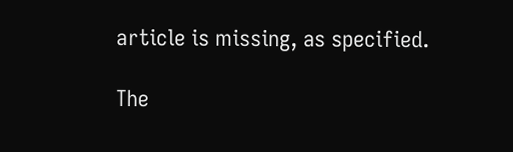article is missing, as specified.

The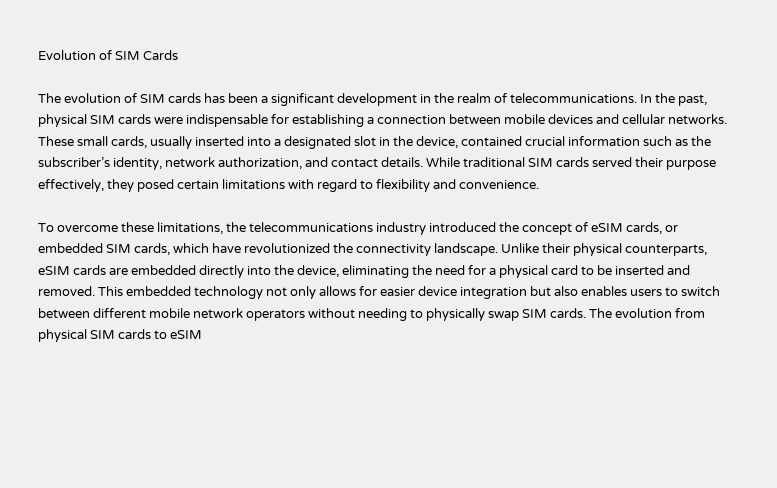Evolution of SIM Cards

The evolution of SIM cards has been a significant development in the realm of telecommunications. In the past, physical SIM cards were indispensable for establishing a connection between mobile devices and cellular networks. These small cards, usually inserted into a designated slot in the device, contained crucial information such as the subscriber’s identity, network authorization, and contact details. While traditional SIM cards served their purpose effectively, they posed certain limitations with regard to flexibility and convenience.

To overcome these limitations, the telecommunications industry introduced the concept of eSIM cards, or embedded SIM cards, which have revolutionized the connectivity landscape. Unlike their physical counterparts, eSIM cards are embedded directly into the device, eliminating the need for a physical card to be inserted and removed. This embedded technology not only allows for easier device integration but also enables users to switch between different mobile network operators without needing to physically swap SIM cards. The evolution from physical SIM cards to eSIM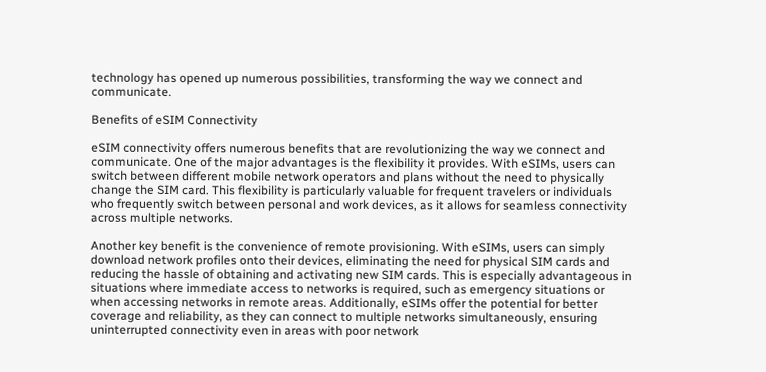technology has opened up numerous possibilities, transforming the way we connect and communicate.

Benefits of eSIM Connectivity

eSIM connectivity offers numerous benefits that are revolutionizing the way we connect and communicate. One of the major advantages is the flexibility it provides. With eSIMs, users can switch between different mobile network operators and plans without the need to physically change the SIM card. This flexibility is particularly valuable for frequent travelers or individuals who frequently switch between personal and work devices, as it allows for seamless connectivity across multiple networks.

Another key benefit is the convenience of remote provisioning. With eSIMs, users can simply download network profiles onto their devices, eliminating the need for physical SIM cards and reducing the hassle of obtaining and activating new SIM cards. This is especially advantageous in situations where immediate access to networks is required, such as emergency situations or when accessing networks in remote areas. Additionally, eSIMs offer the potential for better coverage and reliability, as they can connect to multiple networks simultaneously, ensuring uninterrupted connectivity even in areas with poor network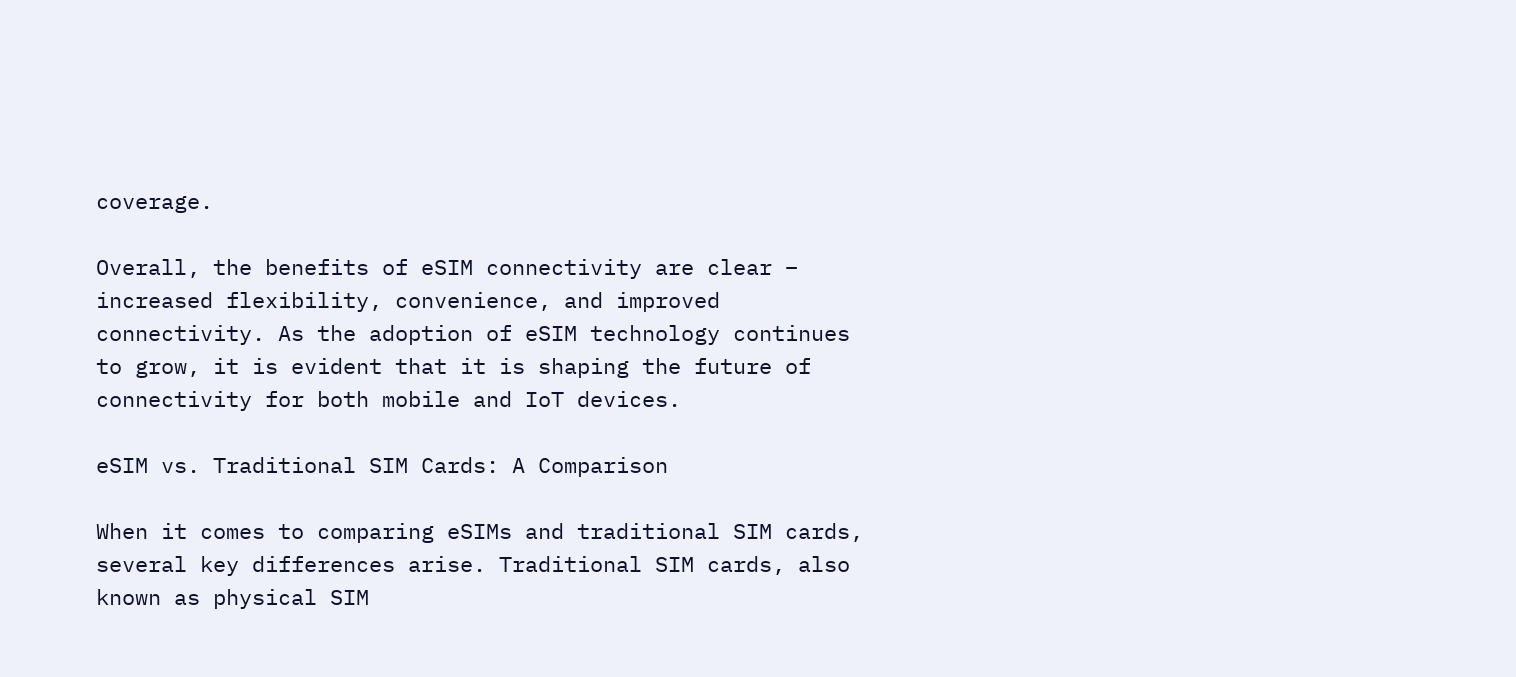coverage.

Overall, the benefits of eSIM connectivity are clear – increased flexibility, convenience, and improved connectivity. As the adoption of eSIM technology continues to grow, it is evident that it is shaping the future of connectivity for both mobile and IoT devices.

eSIM vs. Traditional SIM Cards: A Comparison

When it comes to comparing eSIMs and traditional SIM cards, several key differences arise. Traditional SIM cards, also known as physical SIM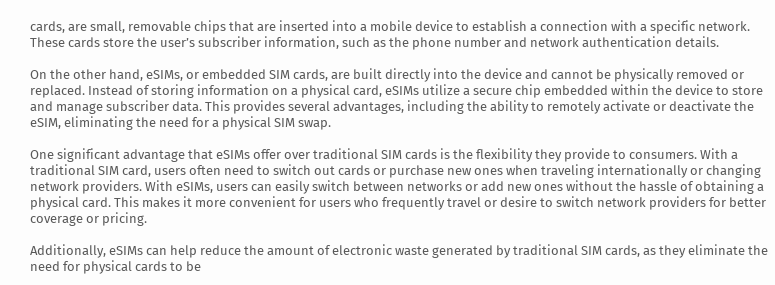cards, are small, removable chips that are inserted into a mobile device to establish a connection with a specific network. These cards store the user’s subscriber information, such as the phone number and network authentication details.

On the other hand, eSIMs, or embedded SIM cards, are built directly into the device and cannot be physically removed or replaced. Instead of storing information on a physical card, eSIMs utilize a secure chip embedded within the device to store and manage subscriber data. This provides several advantages, including the ability to remotely activate or deactivate the eSIM, eliminating the need for a physical SIM swap.

One significant advantage that eSIMs offer over traditional SIM cards is the flexibility they provide to consumers. With a traditional SIM card, users often need to switch out cards or purchase new ones when traveling internationally or changing network providers. With eSIMs, users can easily switch between networks or add new ones without the hassle of obtaining a physical card. This makes it more convenient for users who frequently travel or desire to switch network providers for better coverage or pricing.

Additionally, eSIMs can help reduce the amount of electronic waste generated by traditional SIM cards, as they eliminate the need for physical cards to be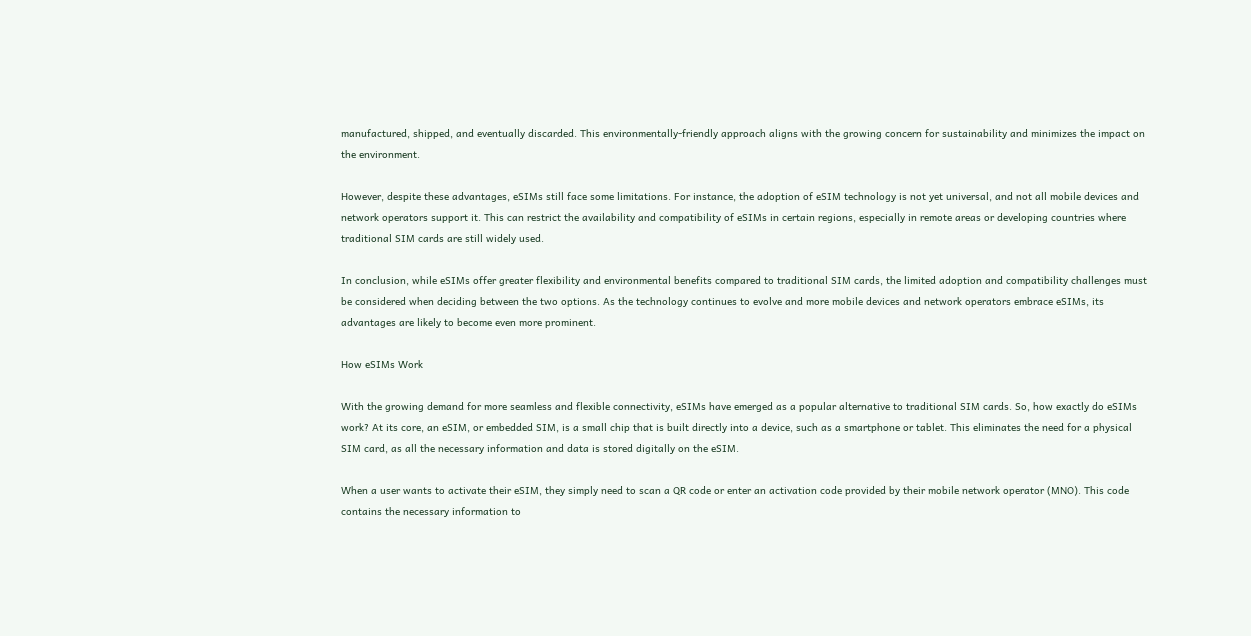manufactured, shipped, and eventually discarded. This environmentally-friendly approach aligns with the growing concern for sustainability and minimizes the impact on the environment.

However, despite these advantages, eSIMs still face some limitations. For instance, the adoption of eSIM technology is not yet universal, and not all mobile devices and network operators support it. This can restrict the availability and compatibility of eSIMs in certain regions, especially in remote areas or developing countries where traditional SIM cards are still widely used.

In conclusion, while eSIMs offer greater flexibility and environmental benefits compared to traditional SIM cards, the limited adoption and compatibility challenges must be considered when deciding between the two options. As the technology continues to evolve and more mobile devices and network operators embrace eSIMs, its advantages are likely to become even more prominent.

How eSIMs Work

With the growing demand for more seamless and flexible connectivity, eSIMs have emerged as a popular alternative to traditional SIM cards. So, how exactly do eSIMs work? At its core, an eSIM, or embedded SIM, is a small chip that is built directly into a device, such as a smartphone or tablet. This eliminates the need for a physical SIM card, as all the necessary information and data is stored digitally on the eSIM.

When a user wants to activate their eSIM, they simply need to scan a QR code or enter an activation code provided by their mobile network operator (MNO). This code contains the necessary information to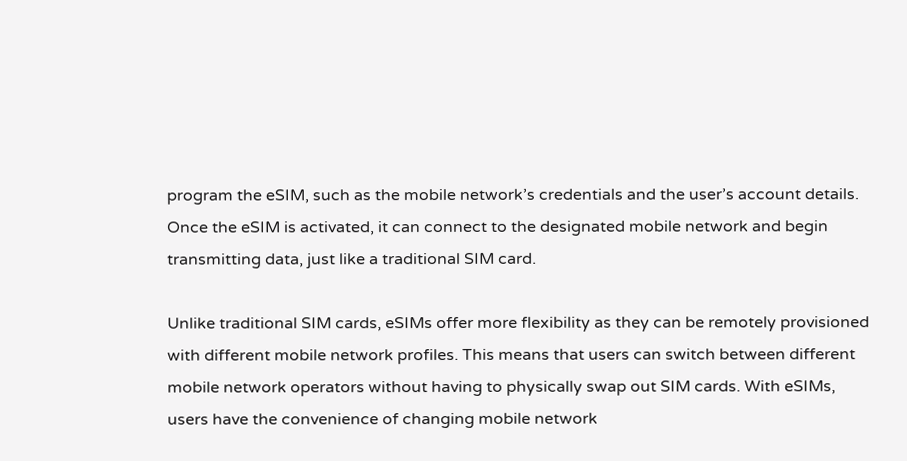program the eSIM, such as the mobile network’s credentials and the user’s account details. Once the eSIM is activated, it can connect to the designated mobile network and begin transmitting data, just like a traditional SIM card.

Unlike traditional SIM cards, eSIMs offer more flexibility as they can be remotely provisioned with different mobile network profiles. This means that users can switch between different mobile network operators without having to physically swap out SIM cards. With eSIMs, users have the convenience of changing mobile network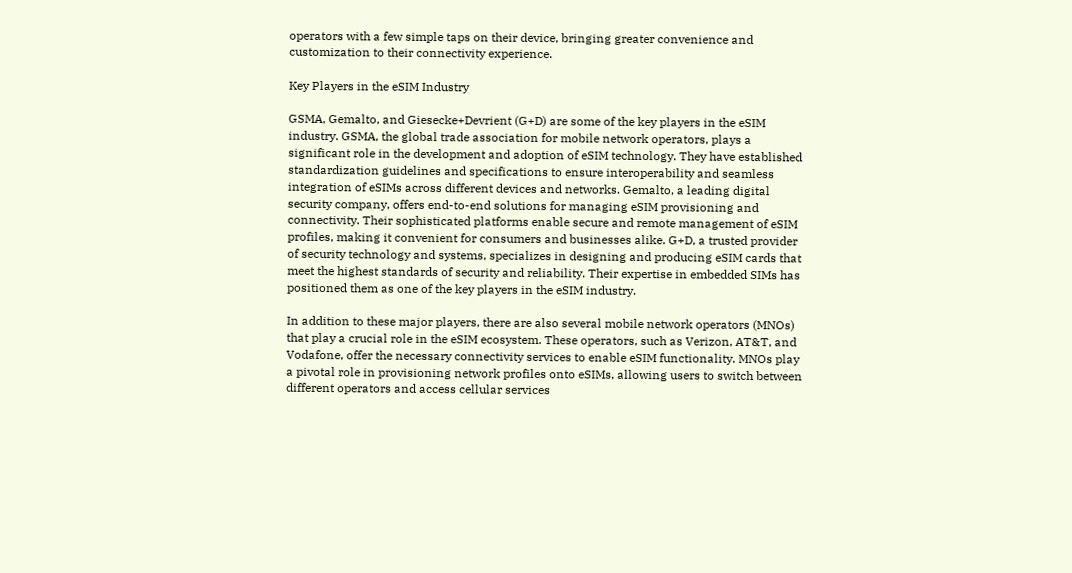operators with a few simple taps on their device, bringing greater convenience and customization to their connectivity experience.

Key Players in the eSIM Industry

GSMA, Gemalto, and Giesecke+Devrient (G+D) are some of the key players in the eSIM industry. GSMA, the global trade association for mobile network operators, plays a significant role in the development and adoption of eSIM technology. They have established standardization guidelines and specifications to ensure interoperability and seamless integration of eSIMs across different devices and networks. Gemalto, a leading digital security company, offers end-to-end solutions for managing eSIM provisioning and connectivity. Their sophisticated platforms enable secure and remote management of eSIM profiles, making it convenient for consumers and businesses alike. G+D, a trusted provider of security technology and systems, specializes in designing and producing eSIM cards that meet the highest standards of security and reliability. Their expertise in embedded SIMs has positioned them as one of the key players in the eSIM industry.

In addition to these major players, there are also several mobile network operators (MNOs) that play a crucial role in the eSIM ecosystem. These operators, such as Verizon, AT&T, and Vodafone, offer the necessary connectivity services to enable eSIM functionality. MNOs play a pivotal role in provisioning network profiles onto eSIMs, allowing users to switch between different operators and access cellular services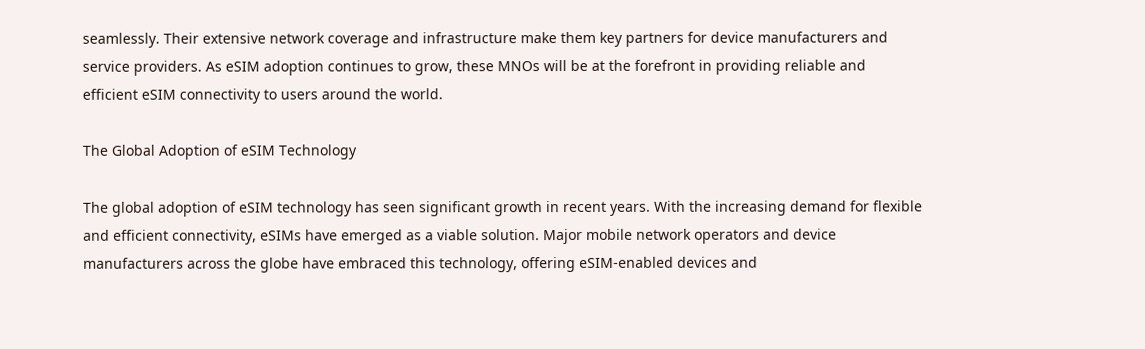seamlessly. Their extensive network coverage and infrastructure make them key partners for device manufacturers and service providers. As eSIM adoption continues to grow, these MNOs will be at the forefront in providing reliable and efficient eSIM connectivity to users around the world.

The Global Adoption of eSIM Technology

The global adoption of eSIM technology has seen significant growth in recent years. With the increasing demand for flexible and efficient connectivity, eSIMs have emerged as a viable solution. Major mobile network operators and device manufacturers across the globe have embraced this technology, offering eSIM-enabled devices and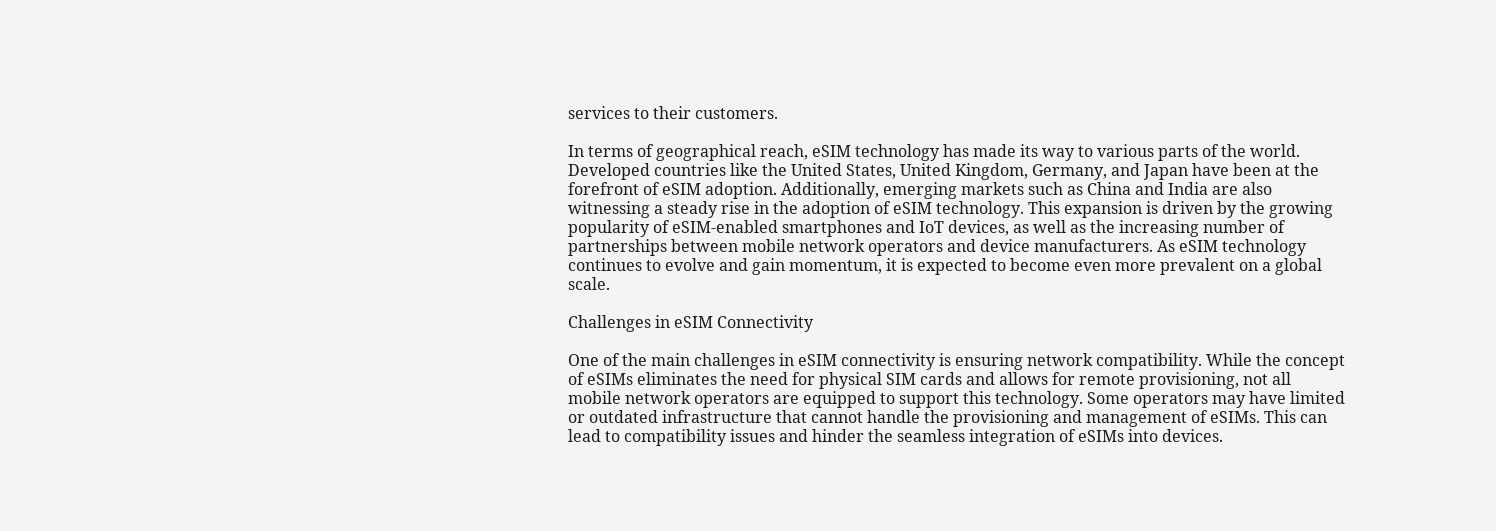services to their customers.

In terms of geographical reach, eSIM technology has made its way to various parts of the world. Developed countries like the United States, United Kingdom, Germany, and Japan have been at the forefront of eSIM adoption. Additionally, emerging markets such as China and India are also witnessing a steady rise in the adoption of eSIM technology. This expansion is driven by the growing popularity of eSIM-enabled smartphones and IoT devices, as well as the increasing number of partnerships between mobile network operators and device manufacturers. As eSIM technology continues to evolve and gain momentum, it is expected to become even more prevalent on a global scale.

Challenges in eSIM Connectivity

One of the main challenges in eSIM connectivity is ensuring network compatibility. While the concept of eSIMs eliminates the need for physical SIM cards and allows for remote provisioning, not all mobile network operators are equipped to support this technology. Some operators may have limited or outdated infrastructure that cannot handle the provisioning and management of eSIMs. This can lead to compatibility issues and hinder the seamless integration of eSIMs into devices.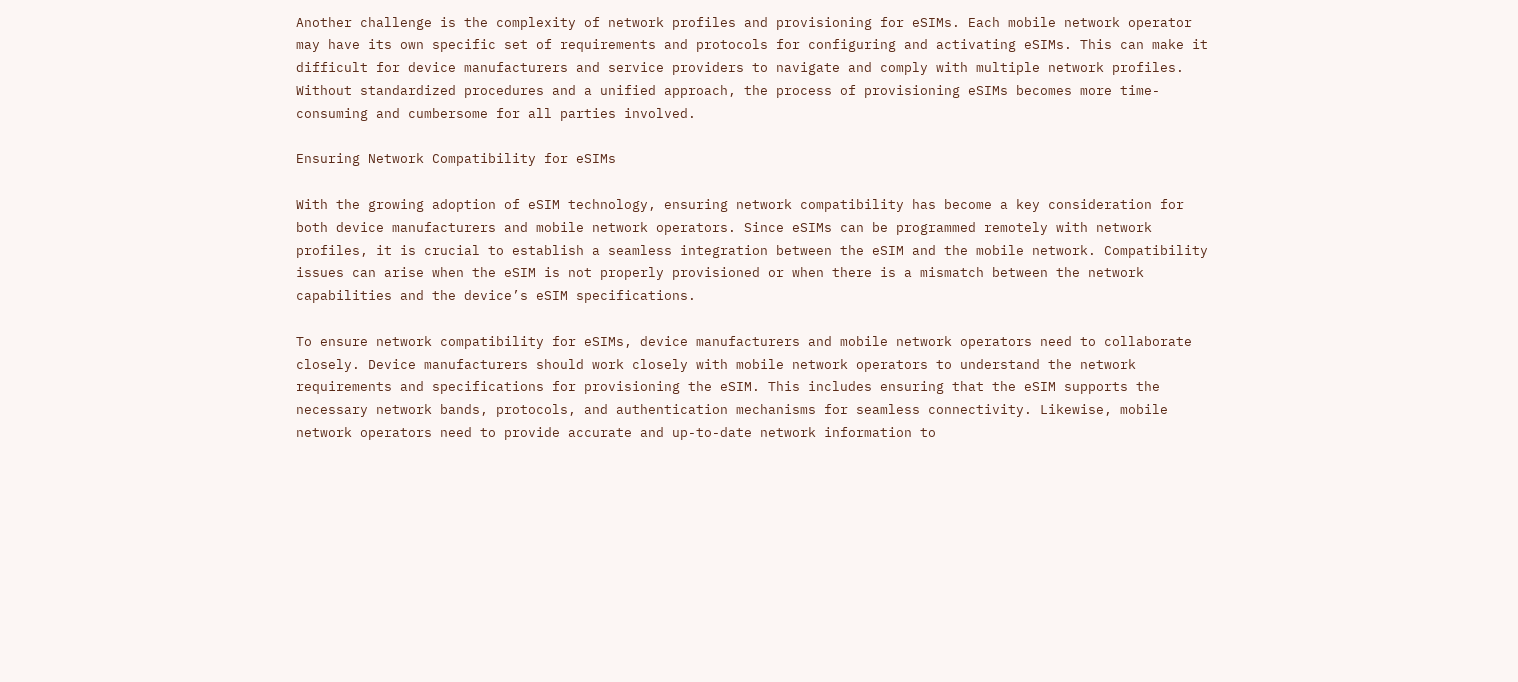Another challenge is the complexity of network profiles and provisioning for eSIMs. Each mobile network operator may have its own specific set of requirements and protocols for configuring and activating eSIMs. This can make it difficult for device manufacturers and service providers to navigate and comply with multiple network profiles. Without standardized procedures and a unified approach, the process of provisioning eSIMs becomes more time-consuming and cumbersome for all parties involved.

Ensuring Network Compatibility for eSIMs

With the growing adoption of eSIM technology, ensuring network compatibility has become a key consideration for both device manufacturers and mobile network operators. Since eSIMs can be programmed remotely with network profiles, it is crucial to establish a seamless integration between the eSIM and the mobile network. Compatibility issues can arise when the eSIM is not properly provisioned or when there is a mismatch between the network capabilities and the device’s eSIM specifications.

To ensure network compatibility for eSIMs, device manufacturers and mobile network operators need to collaborate closely. Device manufacturers should work closely with mobile network operators to understand the network requirements and specifications for provisioning the eSIM. This includes ensuring that the eSIM supports the necessary network bands, protocols, and authentication mechanisms for seamless connectivity. Likewise, mobile network operators need to provide accurate and up-to-date network information to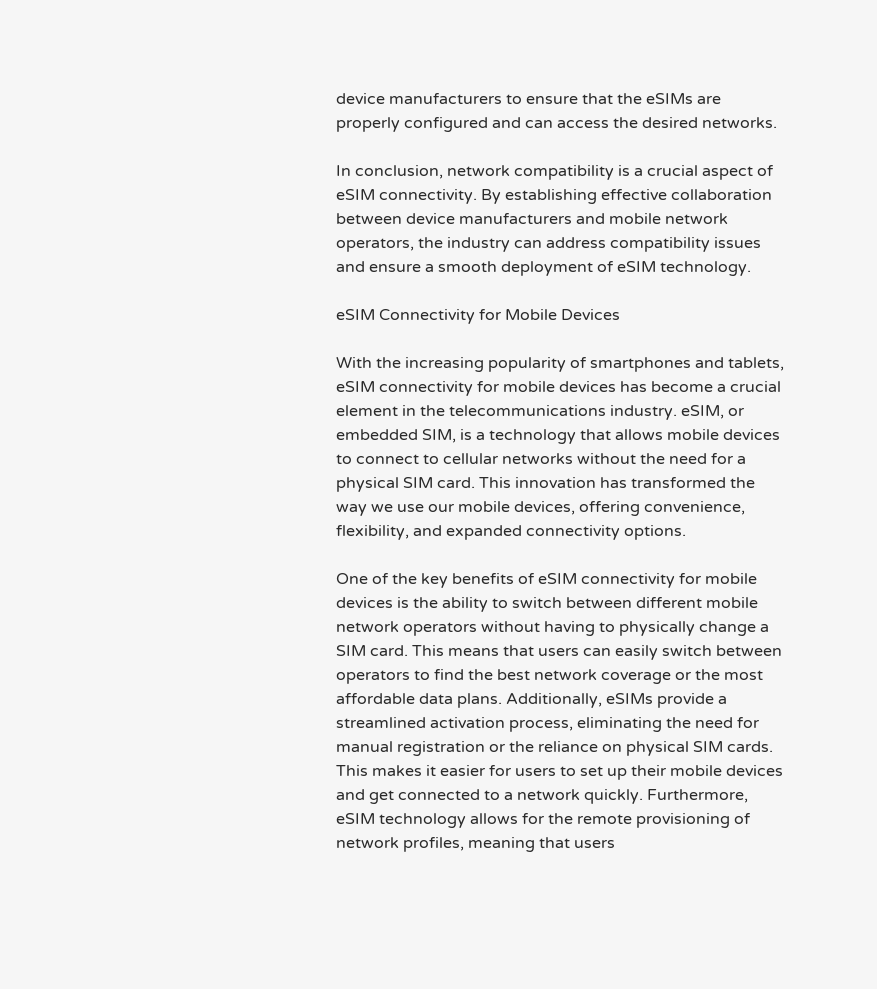device manufacturers to ensure that the eSIMs are properly configured and can access the desired networks.

In conclusion, network compatibility is a crucial aspect of eSIM connectivity. By establishing effective collaboration between device manufacturers and mobile network operators, the industry can address compatibility issues and ensure a smooth deployment of eSIM technology.

eSIM Connectivity for Mobile Devices

With the increasing popularity of smartphones and tablets, eSIM connectivity for mobile devices has become a crucial element in the telecommunications industry. eSIM, or embedded SIM, is a technology that allows mobile devices to connect to cellular networks without the need for a physical SIM card. This innovation has transformed the way we use our mobile devices, offering convenience, flexibility, and expanded connectivity options.

One of the key benefits of eSIM connectivity for mobile devices is the ability to switch between different mobile network operators without having to physically change a SIM card. This means that users can easily switch between operators to find the best network coverage or the most affordable data plans. Additionally, eSIMs provide a streamlined activation process, eliminating the need for manual registration or the reliance on physical SIM cards. This makes it easier for users to set up their mobile devices and get connected to a network quickly. Furthermore, eSIM technology allows for the remote provisioning of network profiles, meaning that users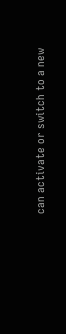can activate or switch to a new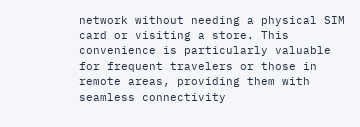network without needing a physical SIM card or visiting a store. This convenience is particularly valuable for frequent travelers or those in remote areas, providing them with seamless connectivity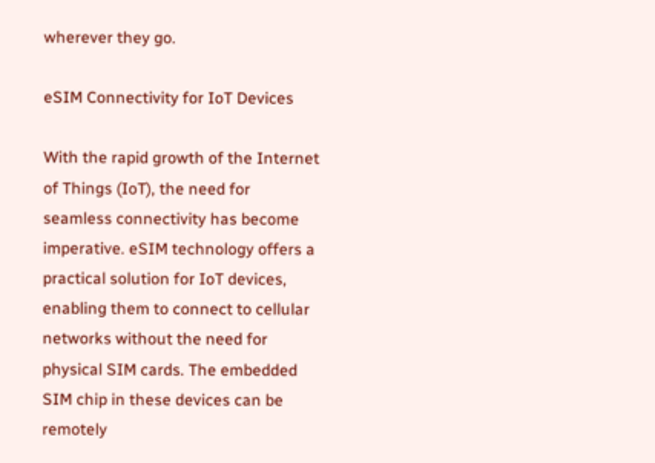wherever they go.

eSIM Connectivity for IoT Devices

With the rapid growth of the Internet of Things (IoT), the need for seamless connectivity has become imperative. eSIM technology offers a practical solution for IoT devices, enabling them to connect to cellular networks without the need for physical SIM cards. The embedded SIM chip in these devices can be remotely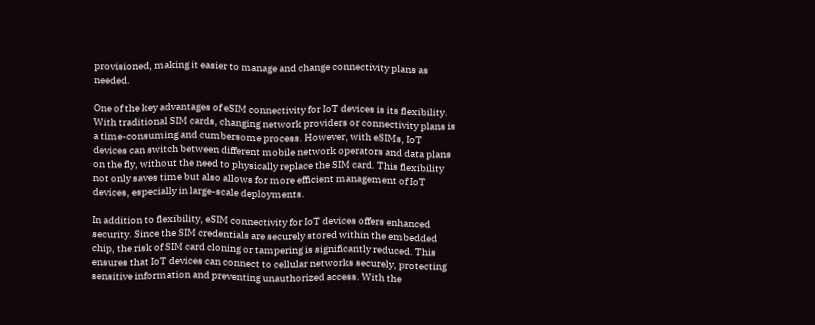provisioned, making it easier to manage and change connectivity plans as needed.

One of the key advantages of eSIM connectivity for IoT devices is its flexibility. With traditional SIM cards, changing network providers or connectivity plans is a time-consuming and cumbersome process. However, with eSIMs, IoT devices can switch between different mobile network operators and data plans on the fly, without the need to physically replace the SIM card. This flexibility not only saves time but also allows for more efficient management of IoT devices, especially in large-scale deployments.

In addition to flexibility, eSIM connectivity for IoT devices offers enhanced security. Since the SIM credentials are securely stored within the embedded chip, the risk of SIM card cloning or tampering is significantly reduced. This ensures that IoT devices can connect to cellular networks securely, protecting sensitive information and preventing unauthorized access. With the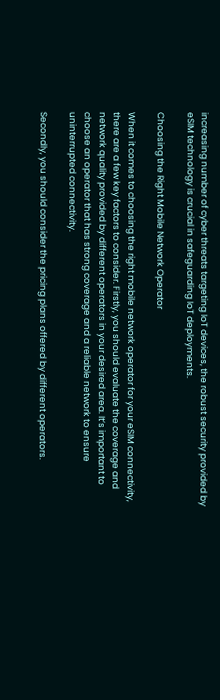increasing number of cyber threats targeting IoT devices, the robust security provided by eSIM technology is crucial in safeguarding IoT deployments.

Choosing the Right Mobile Network Operator

When it comes to choosing the right mobile network operator for your eSIM connectivity, there are a few key factors to consider. Firstly, you should evaluate the coverage and network quality provided by different operators in your desired area. It’s important to choose an operator that has strong coverage and a reliable network to ensure uninterrupted connectivity.

Secondly, you should consider the pricing plans offered by different operators.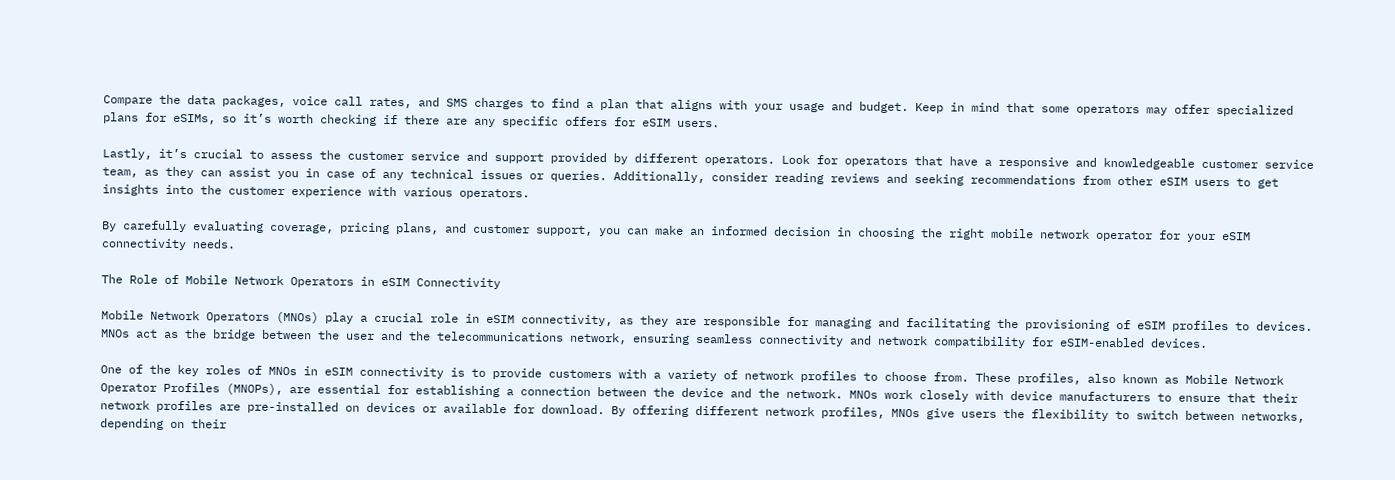Compare the data packages, voice call rates, and SMS charges to find a plan that aligns with your usage and budget. Keep in mind that some operators may offer specialized plans for eSIMs, so it’s worth checking if there are any specific offers for eSIM users.

Lastly, it’s crucial to assess the customer service and support provided by different operators. Look for operators that have a responsive and knowledgeable customer service team, as they can assist you in case of any technical issues or queries. Additionally, consider reading reviews and seeking recommendations from other eSIM users to get insights into the customer experience with various operators.

By carefully evaluating coverage, pricing plans, and customer support, you can make an informed decision in choosing the right mobile network operator for your eSIM connectivity needs.

The Role of Mobile Network Operators in eSIM Connectivity

Mobile Network Operators (MNOs) play a crucial role in eSIM connectivity, as they are responsible for managing and facilitating the provisioning of eSIM profiles to devices. MNOs act as the bridge between the user and the telecommunications network, ensuring seamless connectivity and network compatibility for eSIM-enabled devices.

One of the key roles of MNOs in eSIM connectivity is to provide customers with a variety of network profiles to choose from. These profiles, also known as Mobile Network Operator Profiles (MNOPs), are essential for establishing a connection between the device and the network. MNOs work closely with device manufacturers to ensure that their network profiles are pre-installed on devices or available for download. By offering different network profiles, MNOs give users the flexibility to switch between networks, depending on their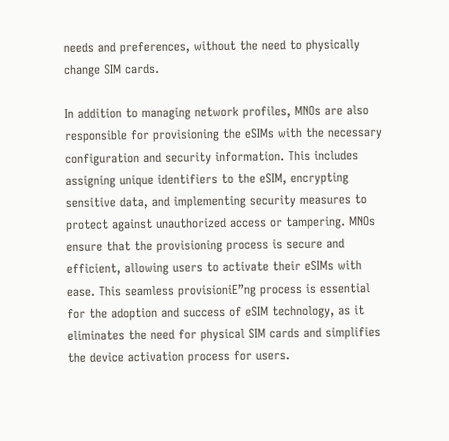needs and preferences, without the need to physically change SIM cards.

In addition to managing network profiles, MNOs are also responsible for provisioning the eSIMs with the necessary configuration and security information. This includes assigning unique identifiers to the eSIM, encrypting sensitive data, and implementing security measures to protect against unauthorized access or tampering. MNOs ensure that the provisioning process is secure and efficient, allowing users to activate their eSIMs with ease. This seamless provisioniE”ng process is essential for the adoption and success of eSIM technology, as it eliminates the need for physical SIM cards and simplifies the device activation process for users.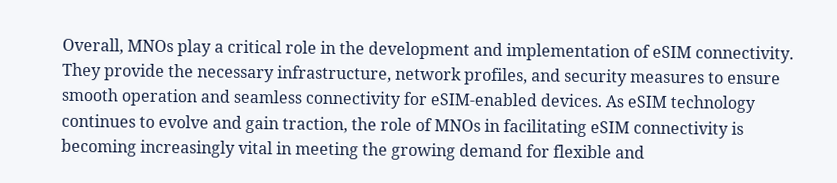Overall, MNOs play a critical role in the development and implementation of eSIM connectivity. They provide the necessary infrastructure, network profiles, and security measures to ensure smooth operation and seamless connectivity for eSIM-enabled devices. As eSIM technology continues to evolve and gain traction, the role of MNOs in facilitating eSIM connectivity is becoming increasingly vital in meeting the growing demand for flexible and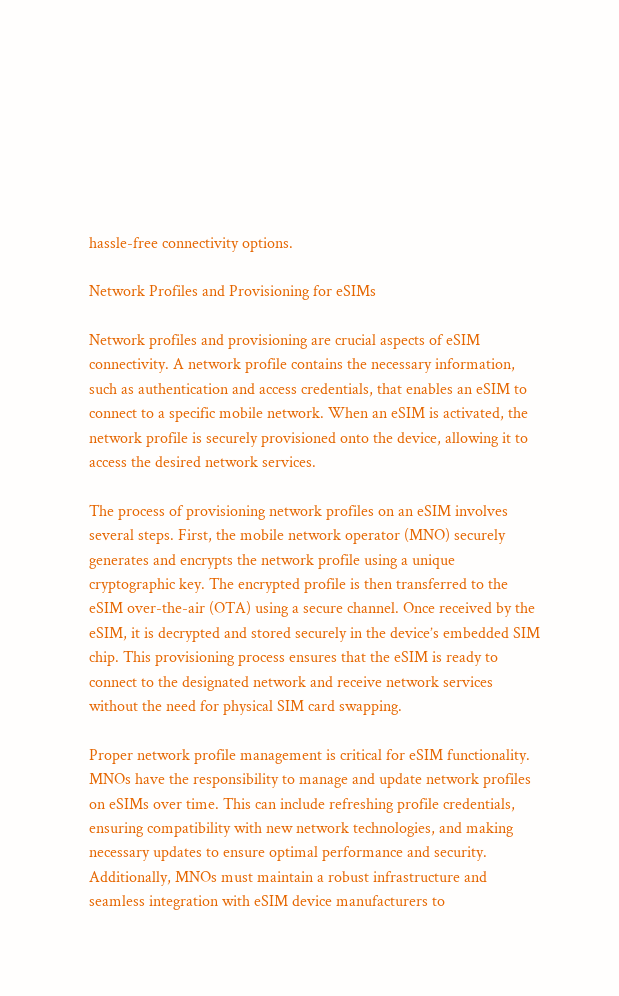hassle-free connectivity options.

Network Profiles and Provisioning for eSIMs

Network profiles and provisioning are crucial aspects of eSIM connectivity. A network profile contains the necessary information, such as authentication and access credentials, that enables an eSIM to connect to a specific mobile network. When an eSIM is activated, the network profile is securely provisioned onto the device, allowing it to access the desired network services.

The process of provisioning network profiles on an eSIM involves several steps. First, the mobile network operator (MNO) securely generates and encrypts the network profile using a unique cryptographic key. The encrypted profile is then transferred to the eSIM over-the-air (OTA) using a secure channel. Once received by the eSIM, it is decrypted and stored securely in the device’s embedded SIM chip. This provisioning process ensures that the eSIM is ready to connect to the designated network and receive network services without the need for physical SIM card swapping.

Proper network profile management is critical for eSIM functionality. MNOs have the responsibility to manage and update network profiles on eSIMs over time. This can include refreshing profile credentials, ensuring compatibility with new network technologies, and making necessary updates to ensure optimal performance and security. Additionally, MNOs must maintain a robust infrastructure and seamless integration with eSIM device manufacturers to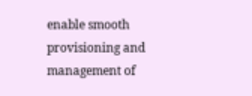enable smooth provisioning and management of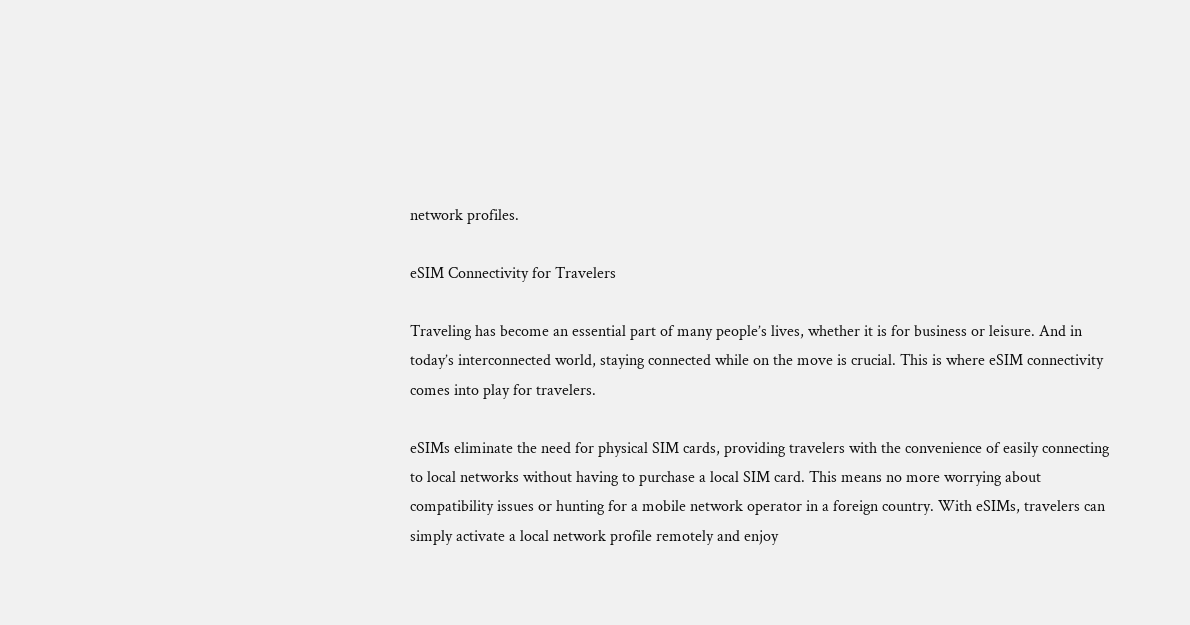network profiles.

eSIM Connectivity for Travelers

Traveling has become an essential part of many people’s lives, whether it is for business or leisure. And in today’s interconnected world, staying connected while on the move is crucial. This is where eSIM connectivity comes into play for travelers.

eSIMs eliminate the need for physical SIM cards, providing travelers with the convenience of easily connecting to local networks without having to purchase a local SIM card. This means no more worrying about compatibility issues or hunting for a mobile network operator in a foreign country. With eSIMs, travelers can simply activate a local network profile remotely and enjoy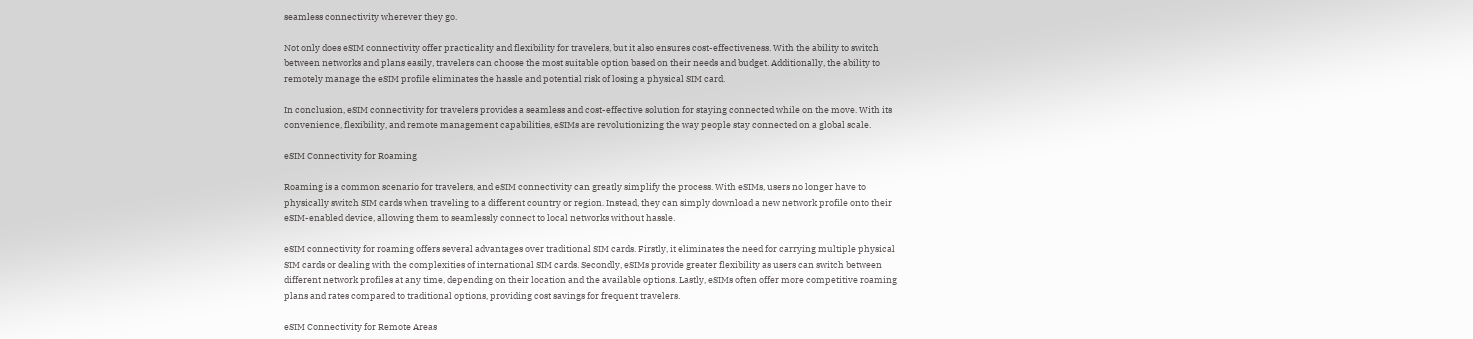seamless connectivity wherever they go.

Not only does eSIM connectivity offer practicality and flexibility for travelers, but it also ensures cost-effectiveness. With the ability to switch between networks and plans easily, travelers can choose the most suitable option based on their needs and budget. Additionally, the ability to remotely manage the eSIM profile eliminates the hassle and potential risk of losing a physical SIM card.

In conclusion, eSIM connectivity for travelers provides a seamless and cost-effective solution for staying connected while on the move. With its convenience, flexibility, and remote management capabilities, eSIMs are revolutionizing the way people stay connected on a global scale.

eSIM Connectivity for Roaming

Roaming is a common scenario for travelers, and eSIM connectivity can greatly simplify the process. With eSIMs, users no longer have to physically switch SIM cards when traveling to a different country or region. Instead, they can simply download a new network profile onto their eSIM-enabled device, allowing them to seamlessly connect to local networks without hassle.

eSIM connectivity for roaming offers several advantages over traditional SIM cards. Firstly, it eliminates the need for carrying multiple physical SIM cards or dealing with the complexities of international SIM cards. Secondly, eSIMs provide greater flexibility as users can switch between different network profiles at any time, depending on their location and the available options. Lastly, eSIMs often offer more competitive roaming plans and rates compared to traditional options, providing cost savings for frequent travelers.

eSIM Connectivity for Remote Areas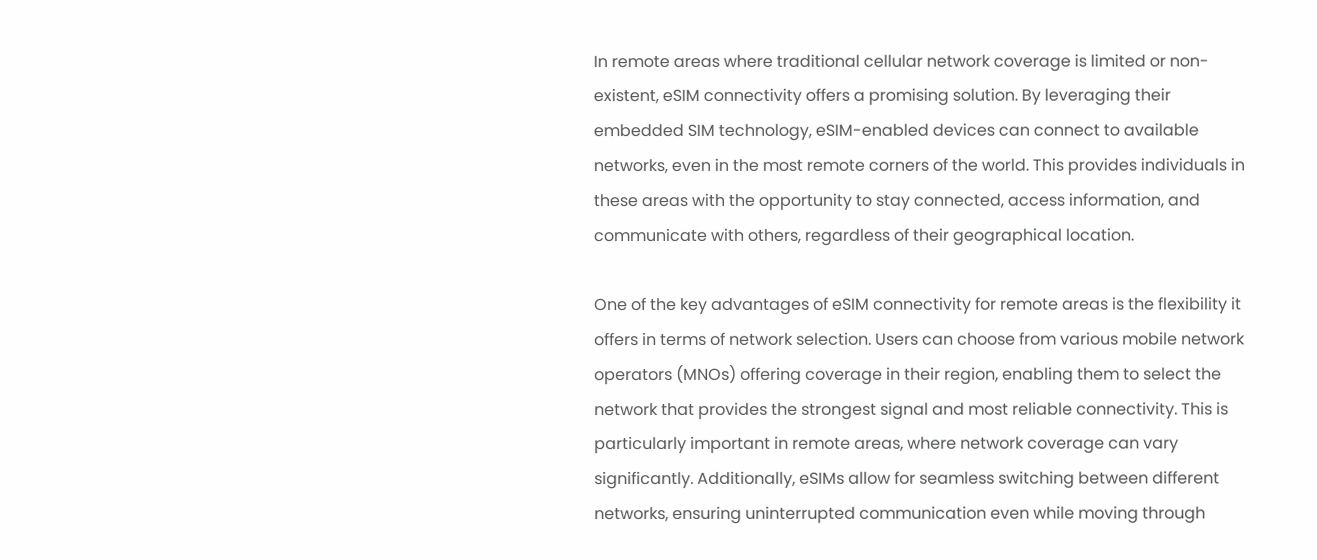In remote areas where traditional cellular network coverage is limited or non-existent, eSIM connectivity offers a promising solution. By leveraging their embedded SIM technology, eSIM-enabled devices can connect to available networks, even in the most remote corners of the world. This provides individuals in these areas with the opportunity to stay connected, access information, and communicate with others, regardless of their geographical location.

One of the key advantages of eSIM connectivity for remote areas is the flexibility it offers in terms of network selection. Users can choose from various mobile network operators (MNOs) offering coverage in their region, enabling them to select the network that provides the strongest signal and most reliable connectivity. This is particularly important in remote areas, where network coverage can vary significantly. Additionally, eSIMs allow for seamless switching between different networks, ensuring uninterrupted communication even while moving through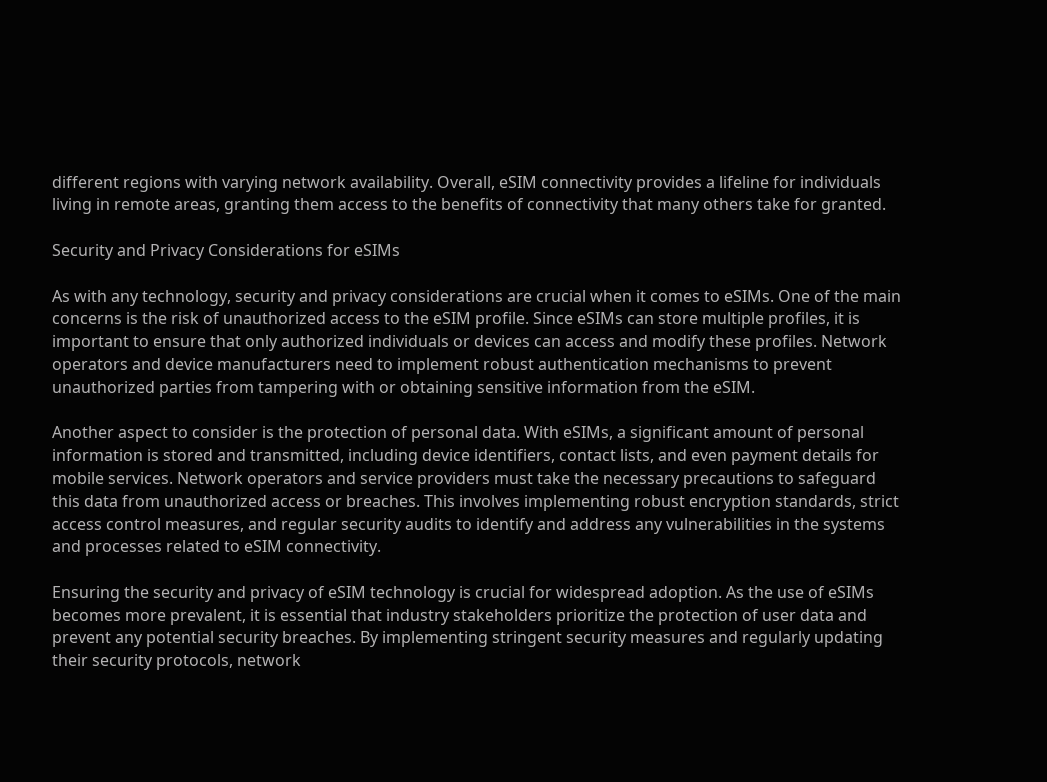different regions with varying network availability. Overall, eSIM connectivity provides a lifeline for individuals living in remote areas, granting them access to the benefits of connectivity that many others take for granted.

Security and Privacy Considerations for eSIMs

As with any technology, security and privacy considerations are crucial when it comes to eSIMs. One of the main concerns is the risk of unauthorized access to the eSIM profile. Since eSIMs can store multiple profiles, it is important to ensure that only authorized individuals or devices can access and modify these profiles. Network operators and device manufacturers need to implement robust authentication mechanisms to prevent unauthorized parties from tampering with or obtaining sensitive information from the eSIM.

Another aspect to consider is the protection of personal data. With eSIMs, a significant amount of personal information is stored and transmitted, including device identifiers, contact lists, and even payment details for mobile services. Network operators and service providers must take the necessary precautions to safeguard this data from unauthorized access or breaches. This involves implementing robust encryption standards, strict access control measures, and regular security audits to identify and address any vulnerabilities in the systems and processes related to eSIM connectivity.

Ensuring the security and privacy of eSIM technology is crucial for widespread adoption. As the use of eSIMs becomes more prevalent, it is essential that industry stakeholders prioritize the protection of user data and prevent any potential security breaches. By implementing stringent security measures and regularly updating their security protocols, network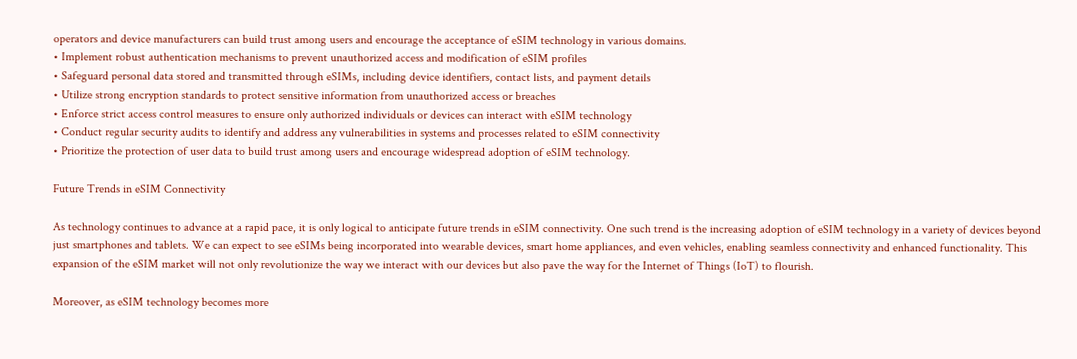operators and device manufacturers can build trust among users and encourage the acceptance of eSIM technology in various domains.
• Implement robust authentication mechanisms to prevent unauthorized access and modification of eSIM profiles
• Safeguard personal data stored and transmitted through eSIMs, including device identifiers, contact lists, and payment details
• Utilize strong encryption standards to protect sensitive information from unauthorized access or breaches
• Enforce strict access control measures to ensure only authorized individuals or devices can interact with eSIM technology
• Conduct regular security audits to identify and address any vulnerabilities in systems and processes related to eSIM connectivity
• Prioritize the protection of user data to build trust among users and encourage widespread adoption of eSIM technology.

Future Trends in eSIM Connectivity

As technology continues to advance at a rapid pace, it is only logical to anticipate future trends in eSIM connectivity. One such trend is the increasing adoption of eSIM technology in a variety of devices beyond just smartphones and tablets. We can expect to see eSIMs being incorporated into wearable devices, smart home appliances, and even vehicles, enabling seamless connectivity and enhanced functionality. This expansion of the eSIM market will not only revolutionize the way we interact with our devices but also pave the way for the Internet of Things (IoT) to flourish.

Moreover, as eSIM technology becomes more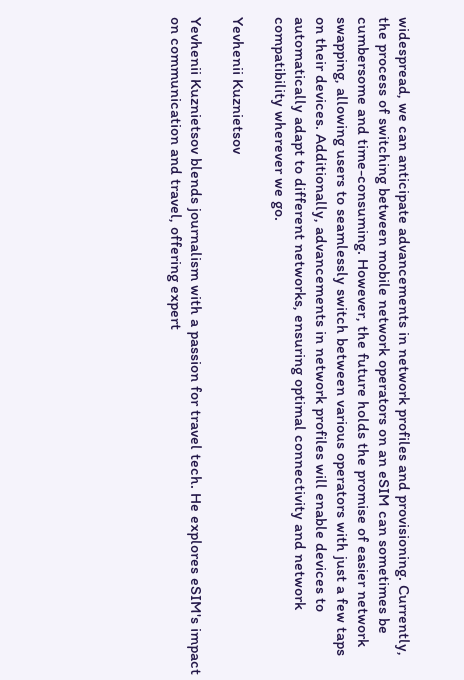widespread, we can anticipate advancements in network profiles and provisioning. Currently, the process of switching between mobile network operators on an eSIM can sometimes be cumbersome and time-consuming. However, the future holds the promise of easier network swapping, allowing users to seamlessly switch between various operators with just a few taps on their devices. Additionally, advancements in network profiles will enable devices to automatically adapt to different networks, ensuring optimal connectivity and network compatibility wherever we go.

Yevhenii Kuznietsov

Yevhenii Kuznietsov blends journalism with a passion for travel tech. He explores eSIM's impact on communication and travel, offering expert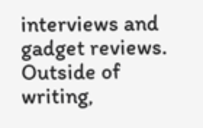interviews and gadget reviews. Outside of writing,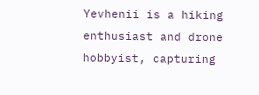Yevhenii is a hiking enthusiast and drone hobbyist, capturing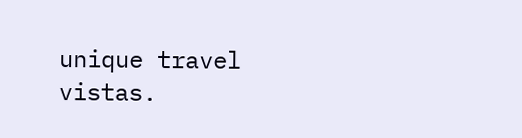unique travel vistas.